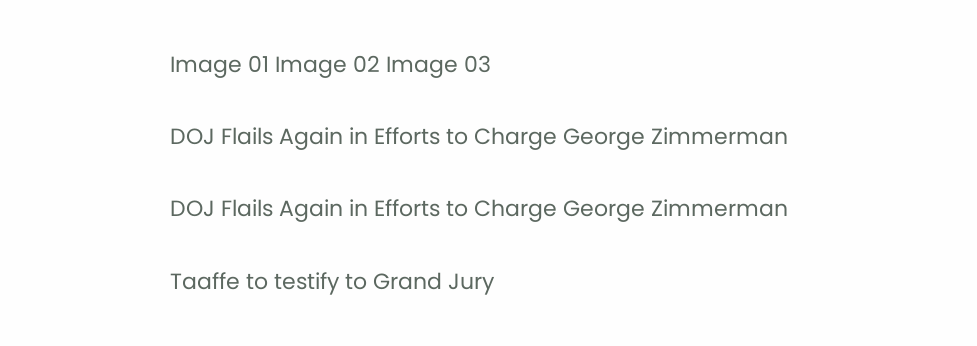Image 01 Image 02 Image 03

DOJ Flails Again in Efforts to Charge George Zimmerman

DOJ Flails Again in Efforts to Charge George Zimmerman

Taaffe to testify to Grand Jury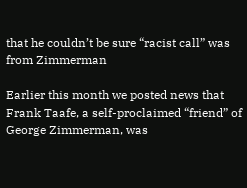that he couldn’t be sure “racist call” was from Zimmerman

Earlier this month we posted news that Frank Taafe, a self-proclaimed “friend” of George Zimmerman, was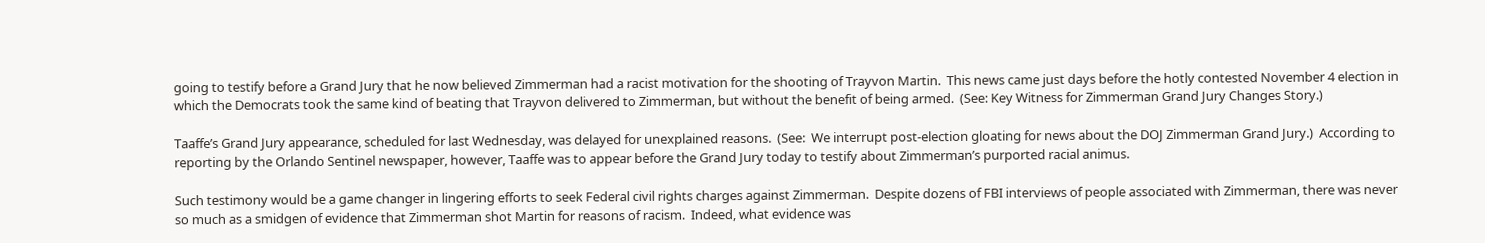going to testify before a Grand Jury that he now believed Zimmerman had a racist motivation for the shooting of Trayvon Martin.  This news came just days before the hotly contested November 4 election in which the Democrats took the same kind of beating that Trayvon delivered to Zimmerman, but without the benefit of being armed.  (See: Key Witness for Zimmerman Grand Jury Changes Story.)

Taaffe’s Grand Jury appearance, scheduled for last Wednesday, was delayed for unexplained reasons.  (See:  We interrupt post-election gloating for news about the DOJ Zimmerman Grand Jury.)  According to reporting by the Orlando Sentinel newspaper, however, Taaffe was to appear before the Grand Jury today to testify about Zimmerman’s purported racial animus.

Such testimony would be a game changer in lingering efforts to seek Federal civil rights charges against Zimmerman.  Despite dozens of FBI interviews of people associated with Zimmerman, there was never so much as a smidgen of evidence that Zimmerman shot Martin for reasons of racism.  Indeed, what evidence was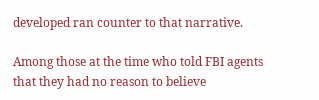developed ran counter to that narrative.

Among those at the time who told FBI agents that they had no reason to believe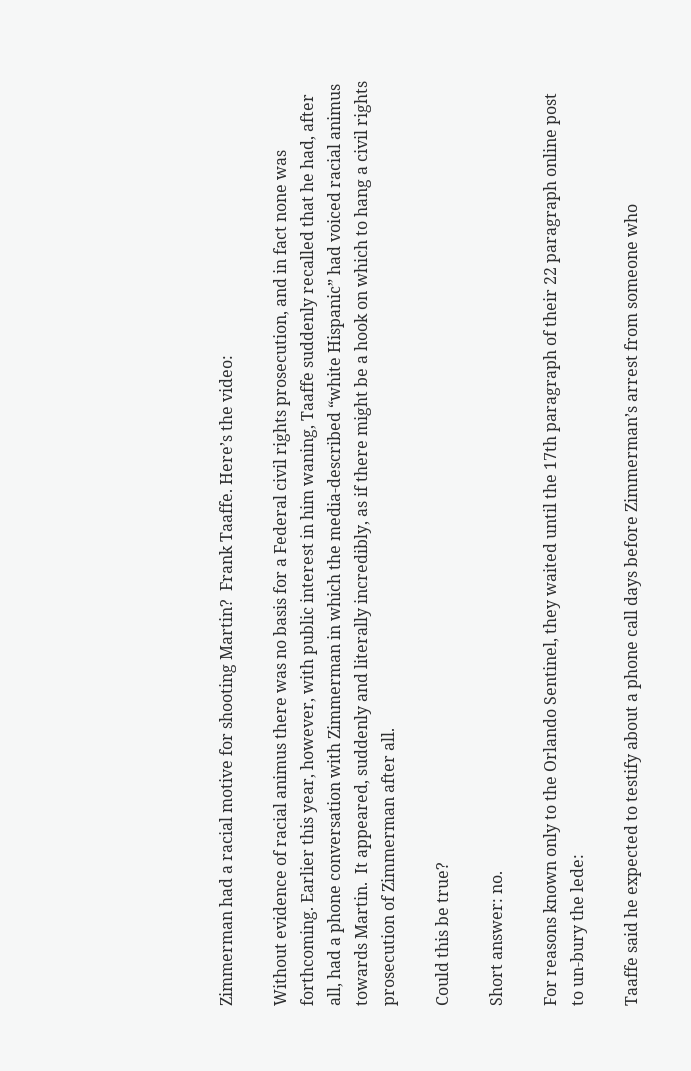Zimmerman had a racial motive for shooting Martin?  Frank Taaffe. Here’s the video:

Without evidence of racial animus there was no basis for a Federal civil rights prosecution, and in fact none was forthcoming. Earlier this year, however, with public interest in him waning, Taaffe suddenly recalled that he had, after all, had a phone conversation with Zimmerman in which the media-described “white Hispanic” had voiced racial animus towards Martin.  It appeared, suddenly and literally incredibly, as if there might be a hook on which to hang a civil rights prosecution of Zimmerman after all.

Could this be true?

Short answer: no.

For reasons known only to the Orlando Sentinel, they waited until the 17th paragraph of their 22 paragraph online post to un-bury the lede:

Taaffe said he expected to testify about a phone call days before Zimmerman’s arrest from someone who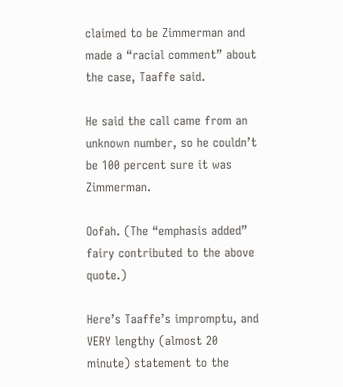claimed to be Zimmerman and made a “racial comment” about the case, Taaffe said.

He said the call came from an unknown number, so he couldn’t be 100 percent sure it was Zimmerman.

Oofah. (The “emphasis added” fairy contributed to the above quote.)

Here’s Taaffe’s impromptu, and VERY lengthy (almost 20 minute) statement to the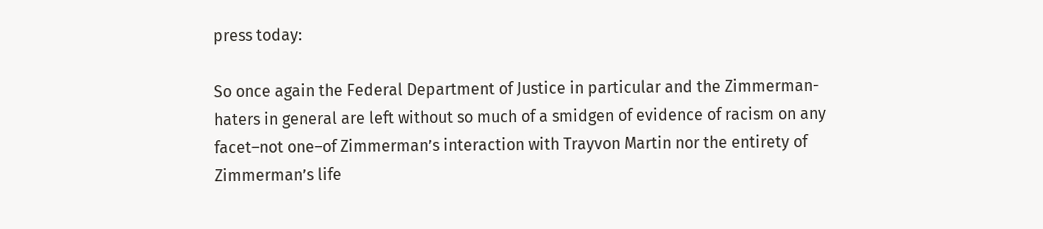press today:

So once again the Federal Department of Justice in particular and the Zimmerman-haters in general are left without so much of a smidgen of evidence of racism on any facet–not one–of Zimmerman’s interaction with Trayvon Martin nor the entirety of Zimmerman’s life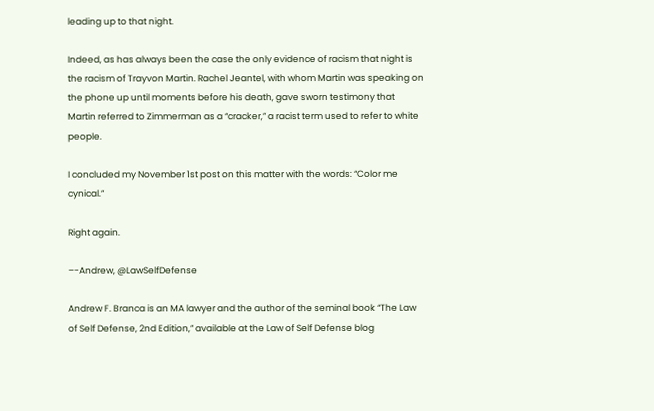leading up to that night.

Indeed, as has always been the case the only evidence of racism that night is the racism of Trayvon Martin. Rachel Jeantel, with whom Martin was speaking on the phone up until moments before his death, gave sworn testimony that Martin referred to Zimmerman as a “cracker,” a racist term used to refer to white people.

I concluded my November 1st post on this matter with the words: “Color me cynical.”

Right again.

–-Andrew, @LawSelfDefense

Andrew F. Branca is an MA lawyer and the author of the seminal book “The Law of Self Defense, 2nd Edition,” available at the Law of Self Defense blog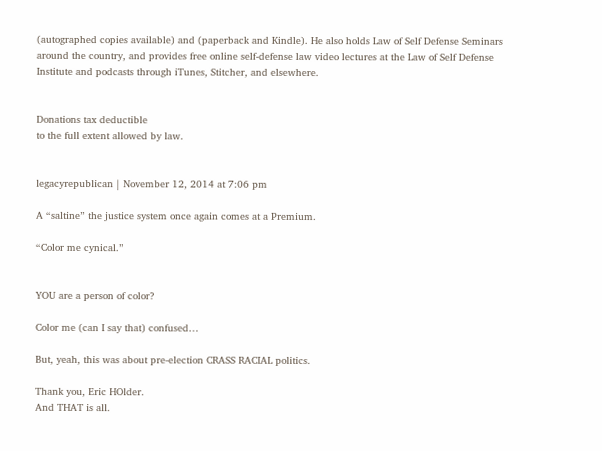(autographed copies available) and (paperback and Kindle). He also holds Law of Self Defense Seminars around the country, and provides free online self-defense law video lectures at the Law of Self Defense Institute and podcasts through iTunes, Stitcher, and elsewhere.


Donations tax deductible
to the full extent allowed by law.


legacyrepublican | November 12, 2014 at 7:06 pm

A “saltine” the justice system once again comes at a Premium.

“Color me cynical.”


YOU are a person of color?

Color me (can I say that) confused…

But, yeah, this was about pre-election CRASS RACIAL politics.

Thank you, Eric HOlder.
And THAT is all.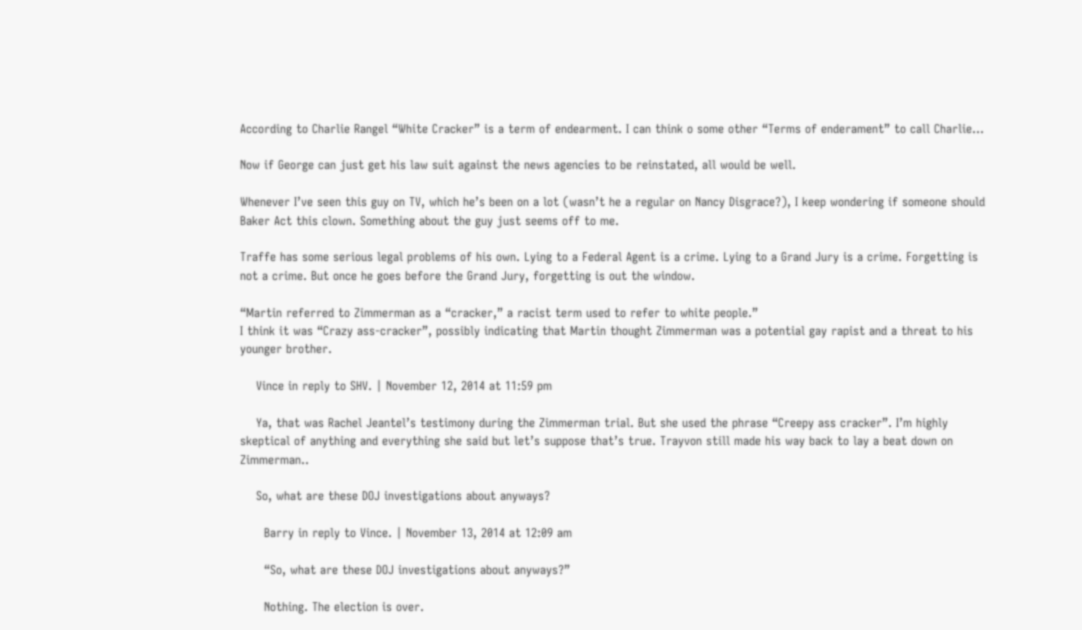According to Charlie Rangel “White Cracker” is a term of endearment. I can think o some other “Terms of enderament” to call Charlie…

Now if George can just get his law suit against the news agencies to be reinstated, all would be well.

Whenever I’ve seen this guy on TV, which he’s been on a lot (wasn’t he a regular on Nancy Disgrace?), I keep wondering if someone should Baker Act this clown. Something about the guy just seems off to me.

Traffe has some serious legal problems of his own. Lying to a Federal Agent is a crime. Lying to a Grand Jury is a crime. Forgetting is not a crime. But once he goes before the Grand Jury, forgetting is out the window.

“Martin referred to Zimmerman as a “cracker,” a racist term used to refer to white people.”
I think it was “Crazy ass-cracker”, possibly indicating that Martin thought Zimmerman was a potential gay rapist and a threat to his younger brother.

    Vince in reply to SHV. | November 12, 2014 at 11:59 pm

    Ya, that was Rachel Jeantel’s testimony during the Zimmerman trial. But she used the phrase “Creepy ass cracker”. I’m highly skeptical of anything and everything she said but let’s suppose that’s true. Trayvon still made his way back to lay a beat down on Zimmerman..

    So, what are these DOJ investigations about anyways?

      Barry in reply to Vince. | November 13, 2014 at 12:09 am

      “So, what are these DOJ investigations about anyways?”

      Nothing. The election is over.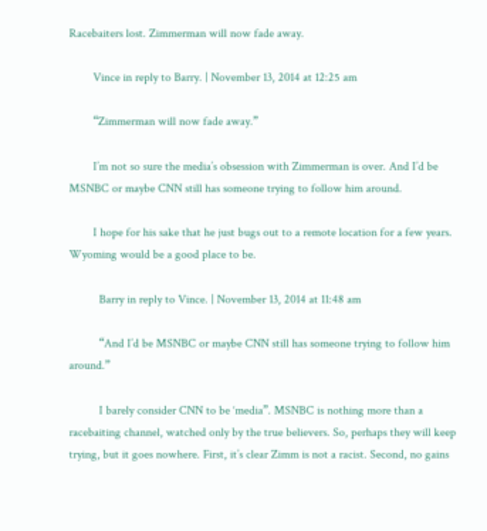Racebaiters lost. Zimmerman will now fade away.

        Vince in reply to Barry. | November 13, 2014 at 12:25 am

        “Zimmerman will now fade away.”

        I’m not so sure the media’s obsession with Zimmerman is over. And I’d be MSNBC or maybe CNN still has someone trying to follow him around.

        I hope for his sake that he just bugs out to a remote location for a few years. Wyoming would be a good place to be.

          Barry in reply to Vince. | November 13, 2014 at 11:48 am

          “And I’d be MSNBC or maybe CNN still has someone trying to follow him around.”

          I barely consider CNN to be ‘media”. MSNBC is nothing more than a racebaiting channel, watched only by the true believers. So, perhaps they will keep trying, but it goes nowhere. First, it’s clear Zimm is not a racist. Second, no gains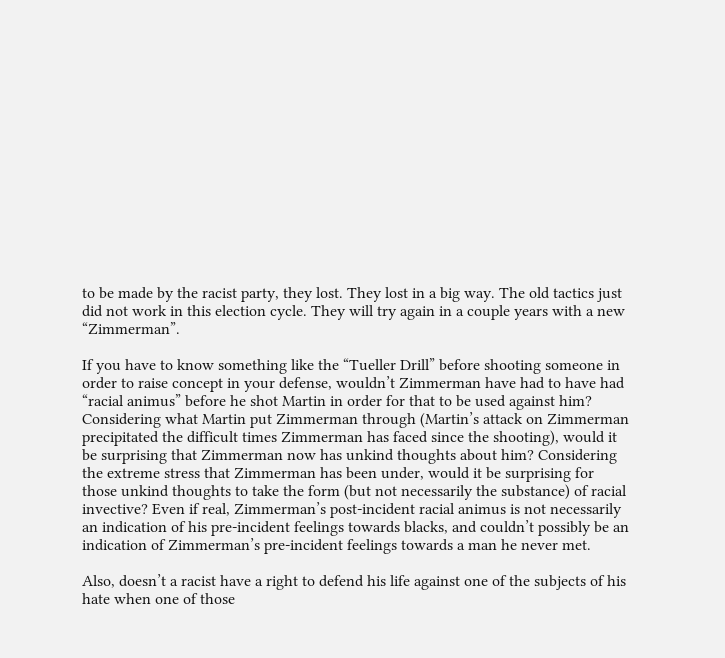to be made by the racist party, they lost. They lost in a big way. The old tactics just did not work in this election cycle. They will try again in a couple years with a new “Zimmerman”.

If you have to know something like the “Tueller Drill” before shooting someone in order to raise concept in your defense, wouldn’t Zimmerman have had to have had “racial animus” before he shot Martin in order for that to be used against him? Considering what Martin put Zimmerman through (Martin’s attack on Zimmerman precipitated the difficult times Zimmerman has faced since the shooting), would it be surprising that Zimmerman now has unkind thoughts about him? Considering the extreme stress that Zimmerman has been under, would it be surprising for those unkind thoughts to take the form (but not necessarily the substance) of racial invective? Even if real, Zimmerman’s post-incident racial animus is not necessarily an indication of his pre-incident feelings towards blacks, and couldn’t possibly be an indication of Zimmerman’s pre-incident feelings towards a man he never met.

Also, doesn’t a racist have a right to defend his life against one of the subjects of his hate when one of those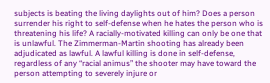subjects is beating the living daylights out of him? Does a person surrender his right to self-defense when he hates the person who is threatening his life? A racially-motivated killing can only be one that is unlawful. The Zimmerman-Martin shooting has already been adjudicated as lawful. A lawful killing is done in self-defense, regardless of any “racial animus” the shooter may have toward the person attempting to severely injure or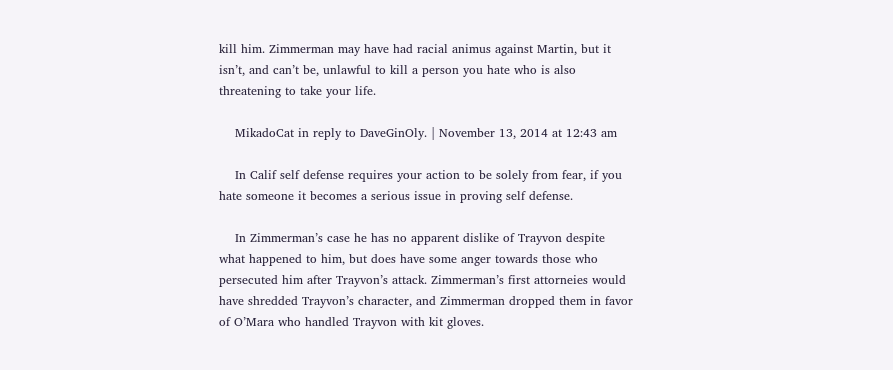kill him. Zimmerman may have had racial animus against Martin, but it isn’t, and can’t be, unlawful to kill a person you hate who is also threatening to take your life.

    MikadoCat in reply to DaveGinOly. | November 13, 2014 at 12:43 am

    In Calif self defense requires your action to be solely from fear, if you hate someone it becomes a serious issue in proving self defense.

    In Zimmerman’s case he has no apparent dislike of Trayvon despite what happened to him, but does have some anger towards those who persecuted him after Trayvon’s attack. Zimmerman’s first attorneies would have shredded Trayvon’s character, and Zimmerman dropped them in favor of O’Mara who handled Trayvon with kit gloves.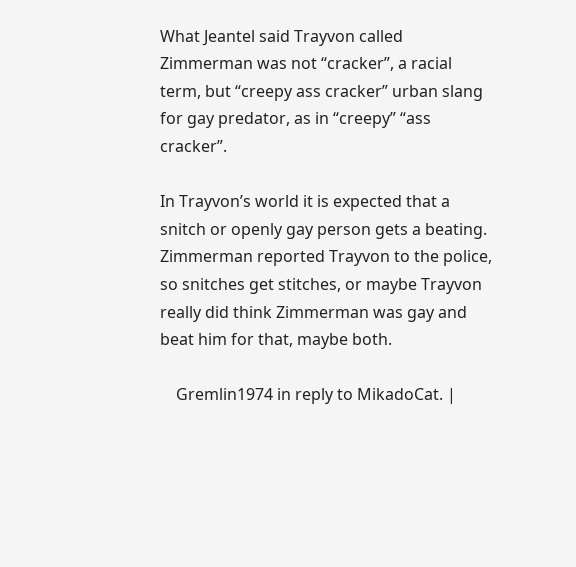What Jeantel said Trayvon called Zimmerman was not “cracker”, a racial term, but “creepy ass cracker” urban slang for gay predator, as in “creepy” “ass cracker”.

In Trayvon’s world it is expected that a snitch or openly gay person gets a beating. Zimmerman reported Trayvon to the police, so snitches get stitches, or maybe Trayvon really did think Zimmerman was gay and beat him for that, maybe both.

    Gremlin1974 in reply to MikadoCat. |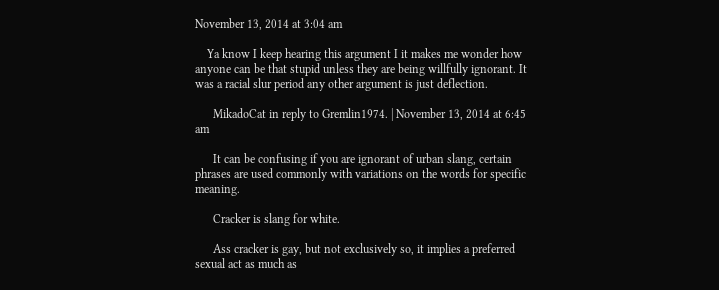November 13, 2014 at 3:04 am

    Ya know I keep hearing this argument I it makes me wonder how anyone can be that stupid unless they are being willfully ignorant. It was a racial slur period any other argument is just deflection.

      MikadoCat in reply to Gremlin1974. | November 13, 2014 at 6:45 am

      It can be confusing if you are ignorant of urban slang, certain phrases are used commonly with variations on the words for specific meaning.

      Cracker is slang for white.

      Ass cracker is gay, but not exclusively so, it implies a preferred sexual act as much as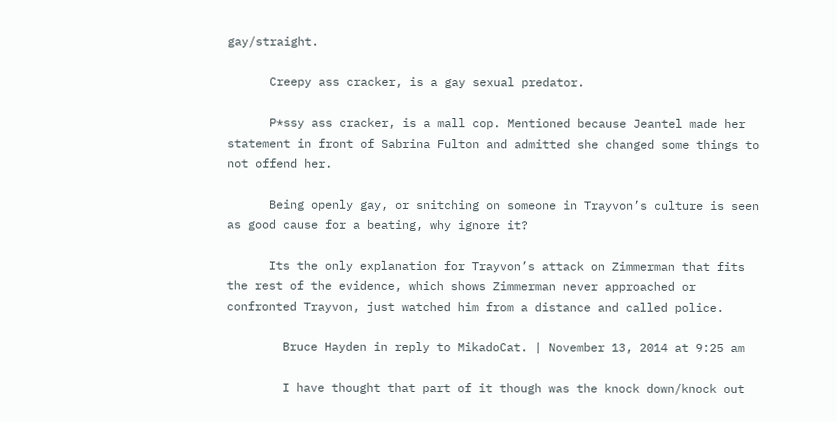gay/straight.

      Creepy ass cracker, is a gay sexual predator.

      P*ssy ass cracker, is a mall cop. Mentioned because Jeantel made her statement in front of Sabrina Fulton and admitted she changed some things to not offend her.

      Being openly gay, or snitching on someone in Trayvon’s culture is seen as good cause for a beating, why ignore it?

      Its the only explanation for Trayvon’s attack on Zimmerman that fits the rest of the evidence, which shows Zimmerman never approached or confronted Trayvon, just watched him from a distance and called police.

        Bruce Hayden in reply to MikadoCat. | November 13, 2014 at 9:25 am

        I have thought that part of it though was the knock down/knock out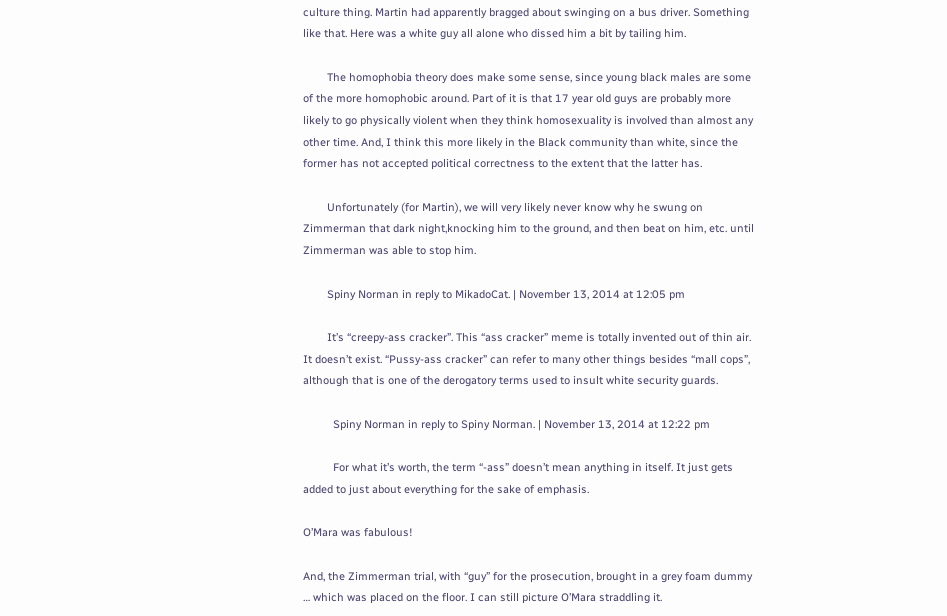culture thing. Martin had apparently bragged about swinging on a bus driver. Something like that. Here was a white guy all alone who dissed him a bit by tailing him.

        The homophobia theory does make some sense, since young black males are some of the more homophobic around. Part of it is that 17 year old guys are probably more likely to go physically violent when they think homosexuality is involved than almost any other time. And, I think this more likely in the Black community than white, since the former has not accepted political correctness to the extent that the latter has.

        Unfortunately (for Martin), we will very likely never know why he swung on Zimmerman that dark night,knocking him to the ground, and then beat on him, etc. until Zimmerman was able to stop him.

        Spiny Norman in reply to MikadoCat. | November 13, 2014 at 12:05 pm

        It’s “creepy-ass cracker”. This “ass cracker” meme is totally invented out of thin air. It doesn’t exist. “Pussy-ass cracker” can refer to many other things besides “mall cops”, although that is one of the derogatory terms used to insult white security guards.

          Spiny Norman in reply to Spiny Norman. | November 13, 2014 at 12:22 pm

          For what it’s worth, the term “-ass” doesn’t mean anything in itself. It just gets added to just about everything for the sake of emphasis.

O’Mara was fabulous!

And, the Zimmerman trial, with “guy” for the prosecution, brought in a grey foam dummy … which was placed on the floor. I can still picture O’Mara straddling it.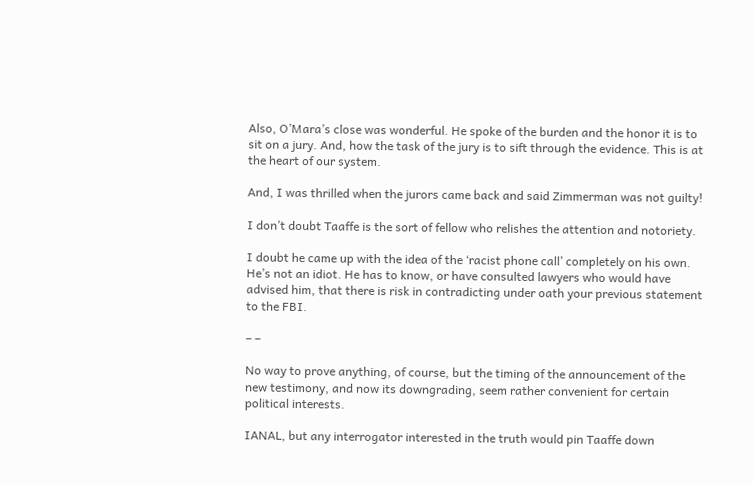Also, O’Mara’s close was wonderful. He spoke of the burden and the honor it is to sit on a jury. And, how the task of the jury is to sift through the evidence. This is at the heart of our system.

And, I was thrilled when the jurors came back and said Zimmerman was not guilty!

I don’t doubt Taaffe is the sort of fellow who relishes the attention and notoriety.

I doubt he came up with the idea of the ‘racist phone call’ completely on his own. He’s not an idiot. He has to know, or have consulted lawyers who would have advised him, that there is risk in contradicting under oath your previous statement to the FBI.

– –

No way to prove anything, of course, but the timing of the announcement of the new testimony, and now its downgrading, seem rather convenient for certain political interests.

IANAL, but any interrogator interested in the truth would pin Taaffe down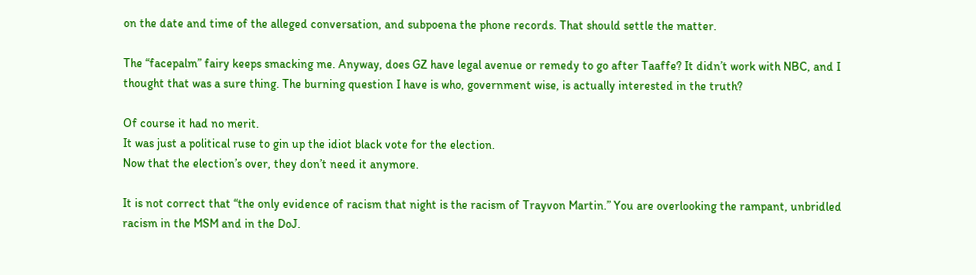on the date and time of the alleged conversation, and subpoena the phone records. That should settle the matter.

The “facepalm” fairy keeps smacking me. Anyway, does GZ have legal avenue or remedy to go after Taaffe? It didn’t work with NBC, and I thought that was a sure thing. The burning question I have is who, government wise, is actually interested in the truth?

Of course it had no merit.
It was just a political ruse to gin up the idiot black vote for the election.
Now that the election’s over, they don’t need it anymore.

It is not correct that “the only evidence of racism that night is the racism of Trayvon Martin.” You are overlooking the rampant, unbridled racism in the MSM and in the DoJ.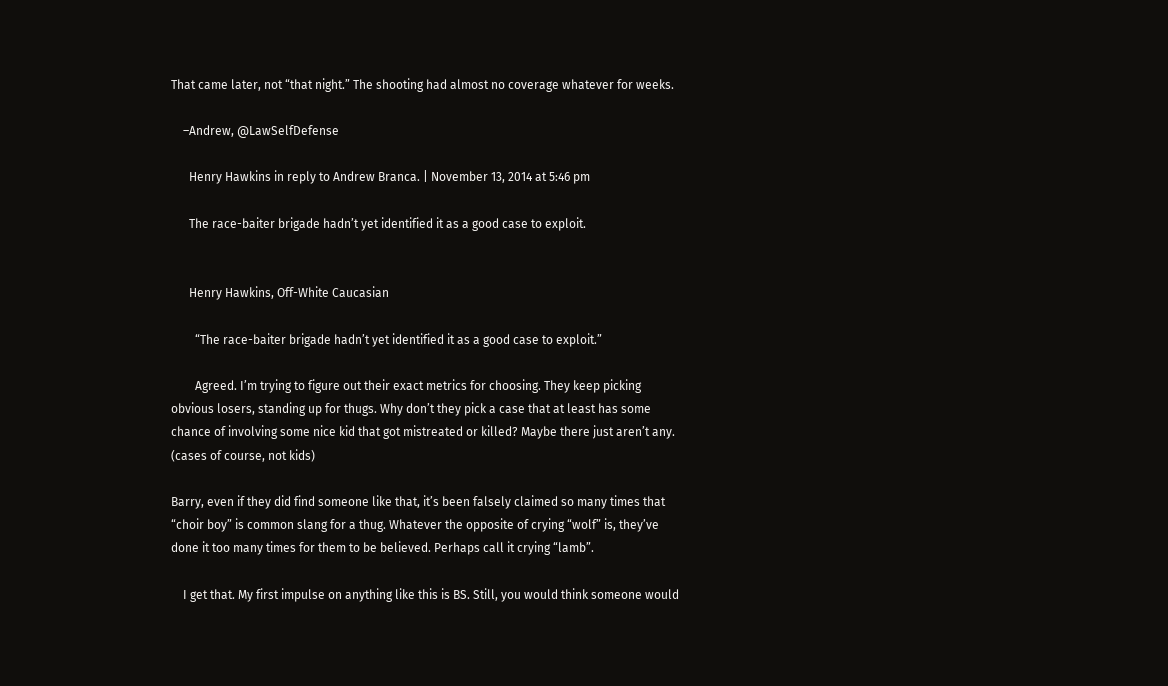That came later, not “that night.” The shooting had almost no coverage whatever for weeks.

    –Andrew, @LawSelfDefense

      Henry Hawkins in reply to Andrew Branca. | November 13, 2014 at 5:46 pm

      The race-baiter brigade hadn’t yet identified it as a good case to exploit.


      Henry Hawkins, Off-White Caucasian

        “The race-baiter brigade hadn’t yet identified it as a good case to exploit.”

        Agreed. I’m trying to figure out their exact metrics for choosing. They keep picking obvious losers, standing up for thugs. Why don’t they pick a case that at least has some chance of involving some nice kid that got mistreated or killed? Maybe there just aren’t any. (cases of course, not kids)

Barry, even if they did find someone like that, it’s been falsely claimed so many times that “choir boy” is common slang for a thug. Whatever the opposite of crying “wolf” is, they’ve done it too many times for them to be believed. Perhaps call it crying “lamb”.

    I get that. My first impulse on anything like this is BS. Still, you would think someone would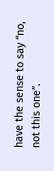have the sense to say “no, not this one”.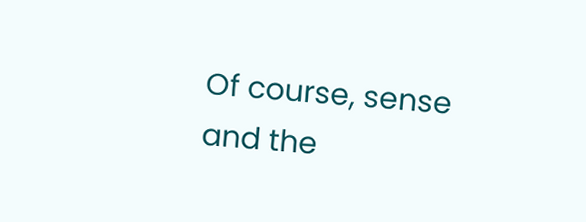Of course, sense and the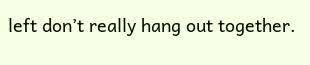left don’t really hang out together.